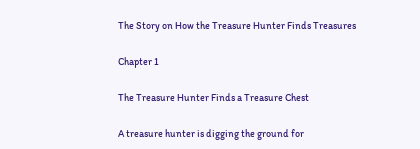The Story on How the Treasure Hunter Finds Treasures

Chapter 1

The Treasure Hunter Finds a Treasure Chest

A treasure hunter is digging the ground for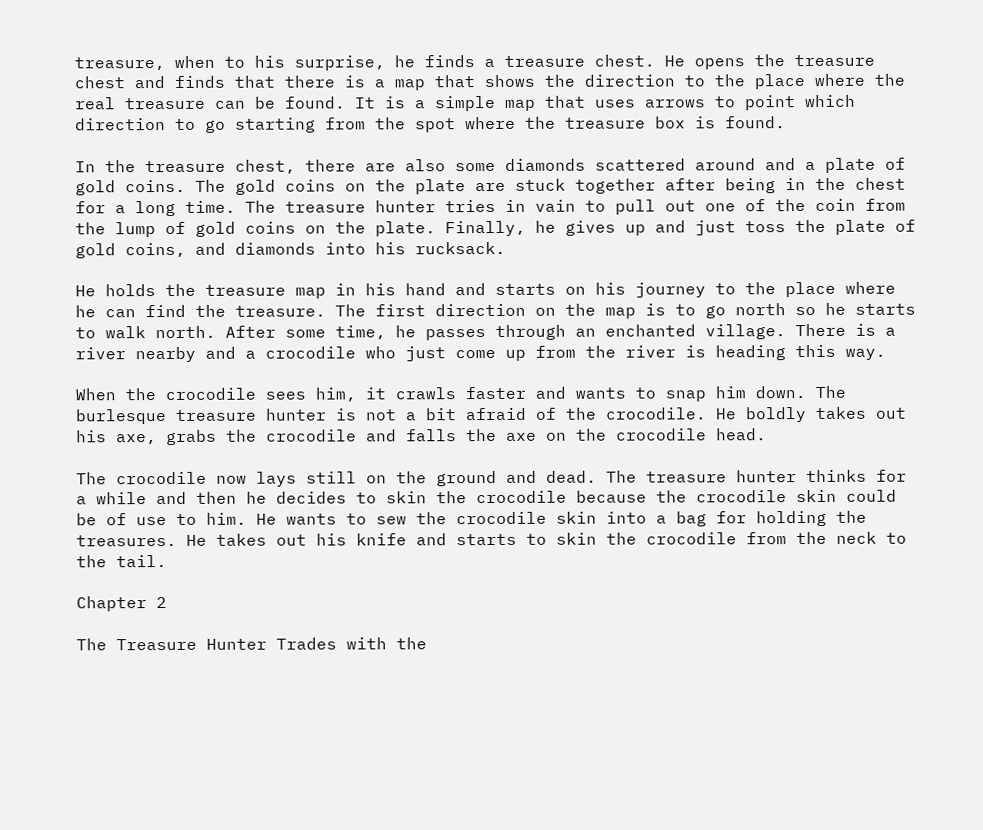treasure, when to his surprise, he finds a treasure chest. He opens the treasure chest and finds that there is a map that shows the direction to the place where the real treasure can be found. It is a simple map that uses arrows to point which direction to go starting from the spot where the treasure box is found.

In the treasure chest, there are also some diamonds scattered around and a plate of gold coins. The gold coins on the plate are stuck together after being in the chest for a long time. The treasure hunter tries in vain to pull out one of the coin from the lump of gold coins on the plate. Finally, he gives up and just toss the plate of gold coins, and diamonds into his rucksack.

He holds the treasure map in his hand and starts on his journey to the place where he can find the treasure. The first direction on the map is to go north so he starts to walk north. After some time, he passes through an enchanted village. There is a river nearby and a crocodile who just come up from the river is heading this way.

When the crocodile sees him, it crawls faster and wants to snap him down. The burlesque treasure hunter is not a bit afraid of the crocodile. He boldly takes out his axe, grabs the crocodile and falls the axe on the crocodile head.

The crocodile now lays still on the ground and dead. The treasure hunter thinks for a while and then he decides to skin the crocodile because the crocodile skin could be of use to him. He wants to sew the crocodile skin into a bag for holding the treasures. He takes out his knife and starts to skin the crocodile from the neck to the tail.

Chapter 2

The Treasure Hunter Trades with the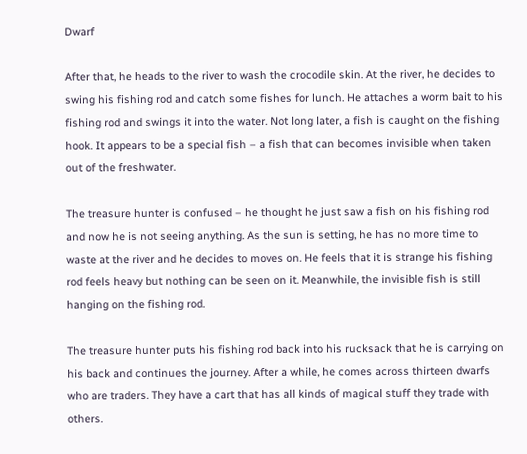Dwarf

After that, he heads to the river to wash the crocodile skin. At the river, he decides to swing his fishing rod and catch some fishes for lunch. He attaches a worm bait to his fishing rod and swings it into the water. Not long later, a fish is caught on the fishing hook. It appears to be a special fish – a fish that can becomes invisible when taken out of the freshwater.

The treasure hunter is confused – he thought he just saw a fish on his fishing rod and now he is not seeing anything. As the sun is setting, he has no more time to waste at the river and he decides to moves on. He feels that it is strange his fishing rod feels heavy but nothing can be seen on it. Meanwhile, the invisible fish is still hanging on the fishing rod.

The treasure hunter puts his fishing rod back into his rucksack that he is carrying on his back and continues the journey. After a while, he comes across thirteen dwarfs who are traders. They have a cart that has all kinds of magical stuff they trade with others.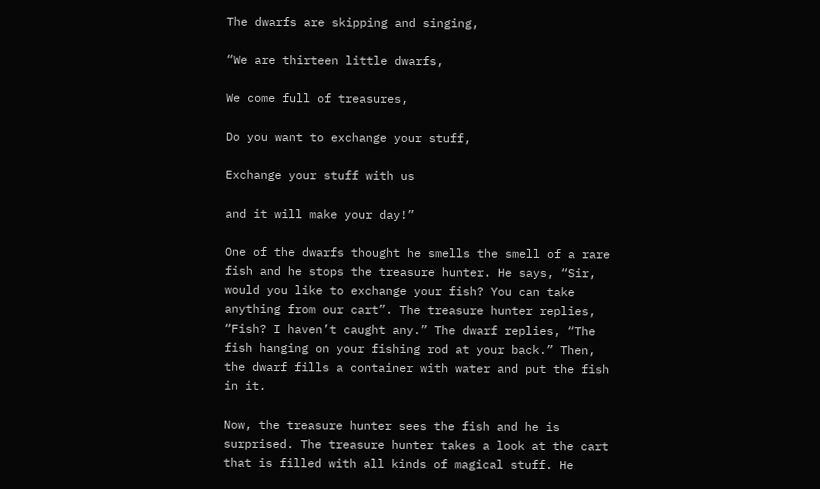The dwarfs are skipping and singing,

“We are thirteen little dwarfs,

We come full of treasures,

Do you want to exchange your stuff,

Exchange your stuff with us

and it will make your day!”

One of the dwarfs thought he smells the smell of a rare fish and he stops the treasure hunter. He says, “Sir, would you like to exchange your fish? You can take anything from our cart”. The treasure hunter replies, “Fish? I haven’t caught any.” The dwarf replies, “The fish hanging on your fishing rod at your back.” Then, the dwarf fills a container with water and put the fish in it.

Now, the treasure hunter sees the fish and he is surprised. The treasure hunter takes a look at the cart that is filled with all kinds of magical stuff. He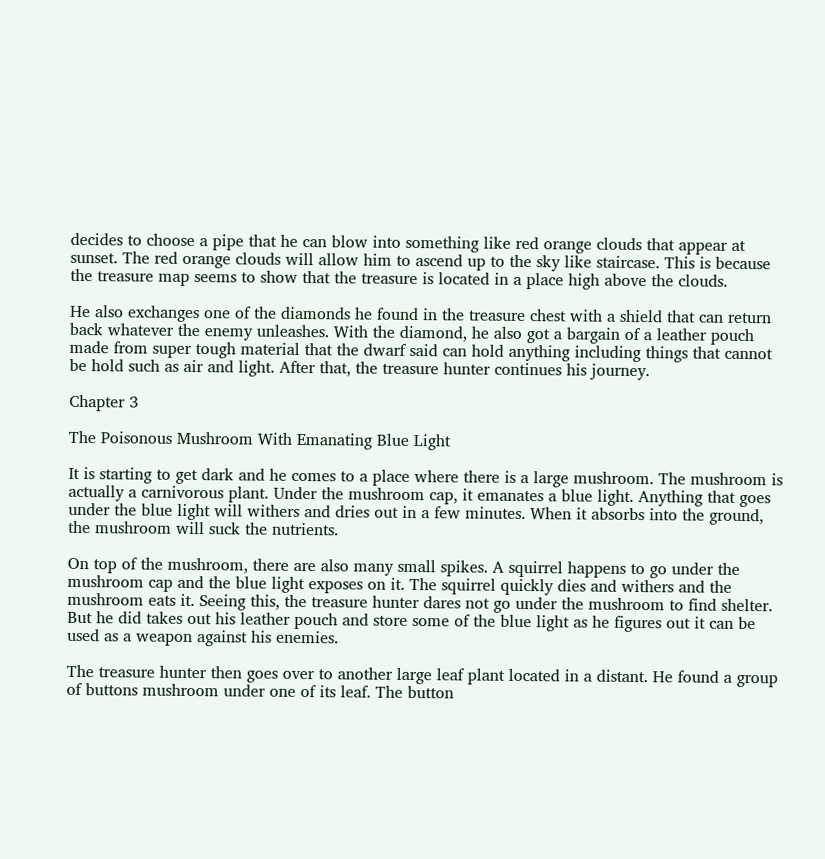decides to choose a pipe that he can blow into something like red orange clouds that appear at sunset. The red orange clouds will allow him to ascend up to the sky like staircase. This is because the treasure map seems to show that the treasure is located in a place high above the clouds.

He also exchanges one of the diamonds he found in the treasure chest with a shield that can return back whatever the enemy unleashes. With the diamond, he also got a bargain of a leather pouch made from super tough material that the dwarf said can hold anything including things that cannot be hold such as air and light. After that, the treasure hunter continues his journey.

Chapter 3

The Poisonous Mushroom With Emanating Blue Light

It is starting to get dark and he comes to a place where there is a large mushroom. The mushroom is actually a carnivorous plant. Under the mushroom cap, it emanates a blue light. Anything that goes under the blue light will withers and dries out in a few minutes. When it absorbs into the ground, the mushroom will suck the nutrients.

On top of the mushroom, there are also many small spikes. A squirrel happens to go under the mushroom cap and the blue light exposes on it. The squirrel quickly dies and withers and the mushroom eats it. Seeing this, the treasure hunter dares not go under the mushroom to find shelter. But he did takes out his leather pouch and store some of the blue light as he figures out it can be used as a weapon against his enemies.

The treasure hunter then goes over to another large leaf plant located in a distant. He found a group of buttons mushroom under one of its leaf. The button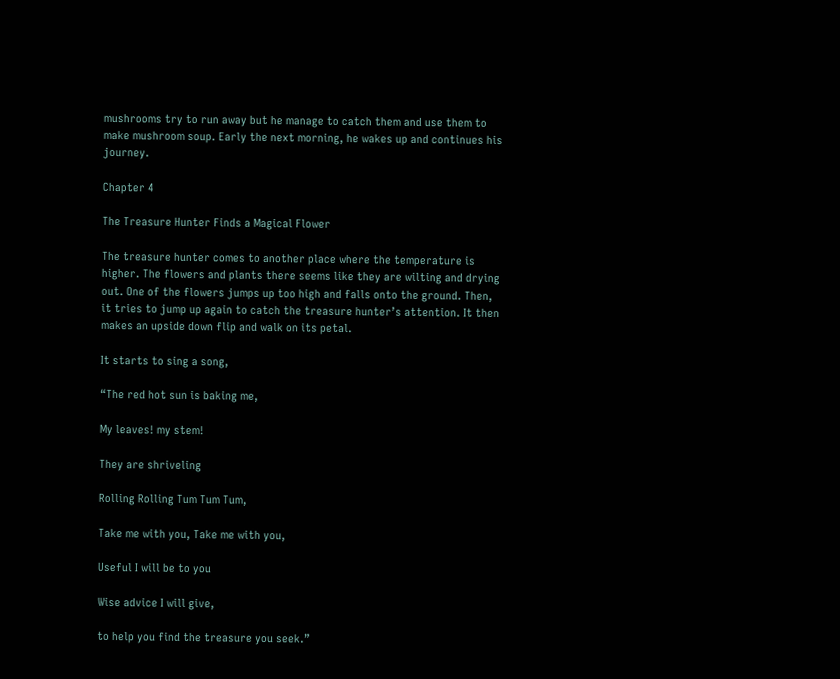mushrooms try to run away but he manage to catch them and use them to make mushroom soup. Early the next morning, he wakes up and continues his journey.

Chapter 4

The Treasure Hunter Finds a Magical Flower

The treasure hunter comes to another place where the temperature is higher. The flowers and plants there seems like they are wilting and drying out. One of the flowers jumps up too high and falls onto the ground. Then, it tries to jump up again to catch the treasure hunter’s attention. It then makes an upside down flip and walk on its petal.

It starts to sing a song,

“The red hot sun is baking me,

My leaves! my stem!

They are shriveling

Rolling Rolling Tum Tum Tum,

Take me with you, Take me with you,

Useful I will be to you

Wise advice I will give,

to help you find the treasure you seek.”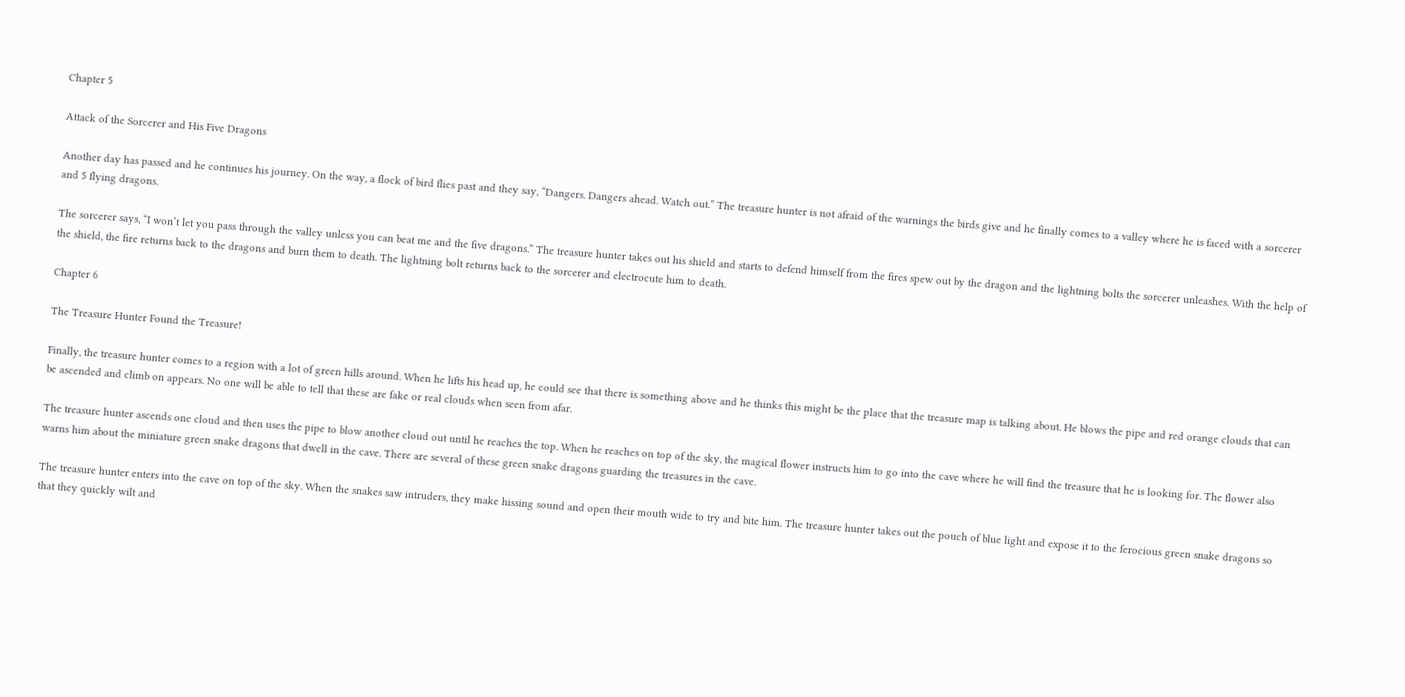Chapter 5

Attack of the Sorcerer and His Five Dragons

Another day has passed and he continues his journey. On the way, a flock of bird flies past and they say, “Dangers. Dangers ahead. Watch out.” The treasure hunter is not afraid of the warnings the birds give and he finally comes to a valley where he is faced with a sorcerer and 5 flying dragons.

The sorcerer says, “I won’t let you pass through the valley unless you can beat me and the five dragons.” The treasure hunter takes out his shield and starts to defend himself from the fires spew out by the dragon and the lightning bolts the sorcerer unleashes. With the help of the shield, the fire returns back to the dragons and burn them to death. The lightning bolt returns back to the sorcerer and electrocute him to death.

Chapter 6

The Treasure Hunter Found the Treasure!

Finally, the treasure hunter comes to a region with a lot of green hills around. When he lifts his head up, he could see that there is something above and he thinks this might be the place that the treasure map is talking about. He blows the pipe and red orange clouds that can be ascended and climb on appears. No one will be able to tell that these are fake or real clouds when seen from afar.

The treasure hunter ascends one cloud and then uses the pipe to blow another cloud out until he reaches the top. When he reaches on top of the sky, the magical flower instructs him to go into the cave where he will find the treasure that he is looking for. The flower also warns him about the miniature green snake dragons that dwell in the cave. There are several of these green snake dragons guarding the treasures in the cave.

The treasure hunter enters into the cave on top of the sky. When the snakes saw intruders, they make hissing sound and open their mouth wide to try and bite him. The treasure hunter takes out the pouch of blue light and expose it to the ferocious green snake dragons so that they quickly wilt and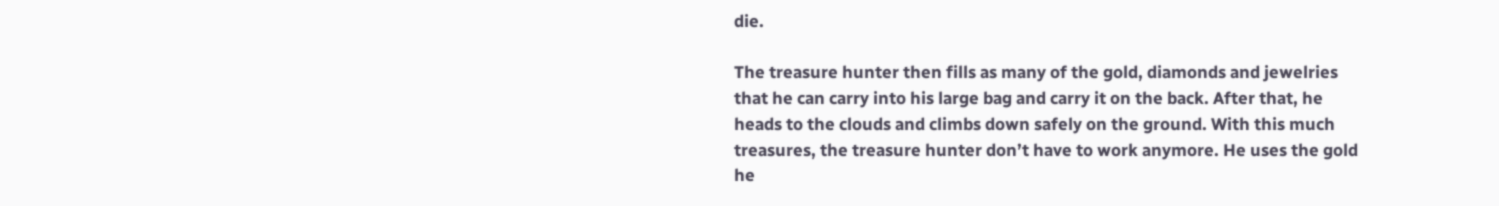die.

The treasure hunter then fills as many of the gold, diamonds and jewelries that he can carry into his large bag and carry it on the back. After that, he heads to the clouds and climbs down safely on the ground. With this much treasures, the treasure hunter don’t have to work anymore. He uses the gold he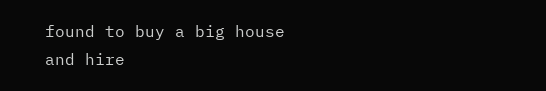found to buy a big house and hire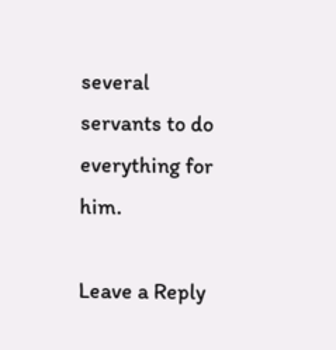several servants to do everything for him.

Leave a Reply